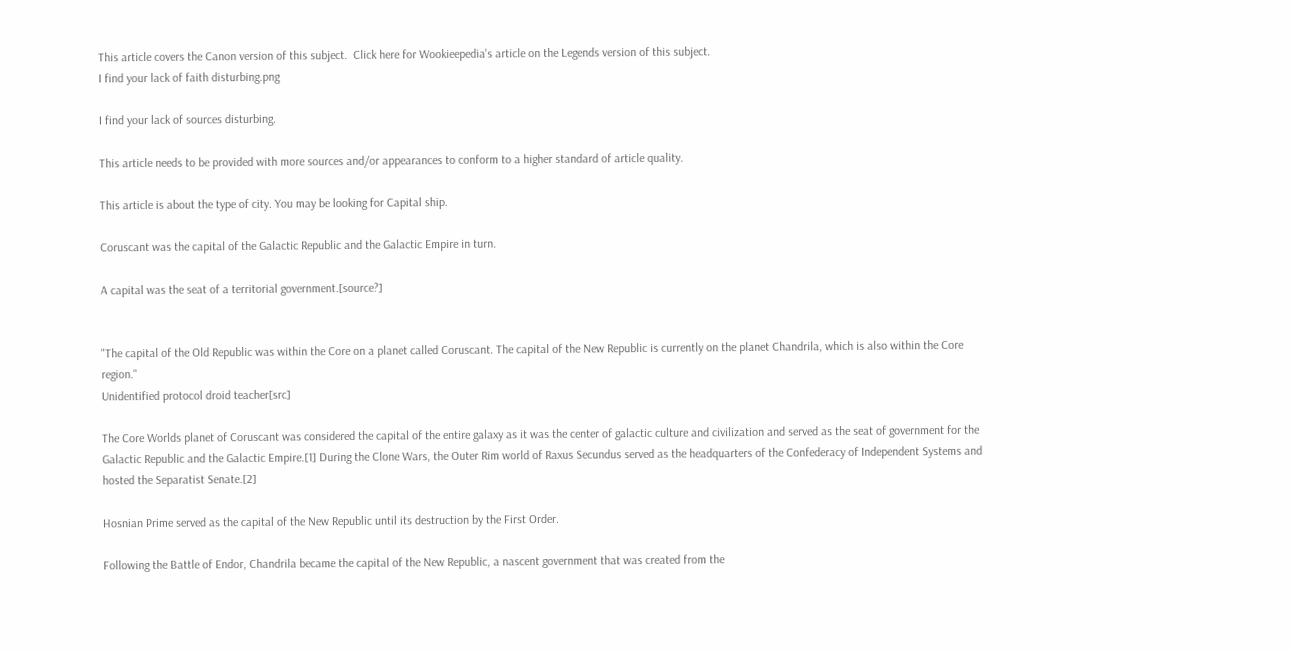This article covers the Canon version of this subject.  Click here for Wookieepedia's article on the Legends version of this subject.
I find your lack of faith disturbing.png

I find your lack of sources disturbing.

This article needs to be provided with more sources and/or appearances to conform to a higher standard of article quality.

This article is about the type of city. You may be looking for Capital ship.

Coruscant was the capital of the Galactic Republic and the Galactic Empire in turn.

A capital was the seat of a territorial government.[source?]


"The capital of the Old Republic was within the Core on a planet called Coruscant. The capital of the New Republic is currently on the planet Chandrila, which is also within the Core region."
Unidentified protocol droid teacher[src]

The Core Worlds planet of Coruscant was considered the capital of the entire galaxy as it was the center of galactic culture and civilization and served as the seat of government for the Galactic Republic and the Galactic Empire.[1] During the Clone Wars, the Outer Rim world of Raxus Secundus served as the headquarters of the Confederacy of Independent Systems and hosted the Separatist Senate.[2]

Hosnian Prime served as the capital of the New Republic until its destruction by the First Order.

Following the Battle of Endor, Chandrila became the capital of the New Republic, a nascent government that was created from the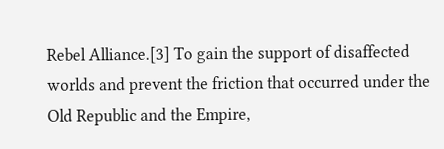Rebel Alliance.[3] To gain the support of disaffected worlds and prevent the friction that occurred under the Old Republic and the Empire,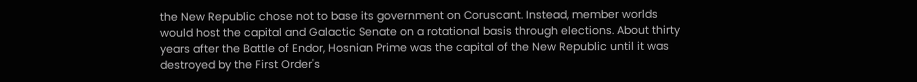the New Republic chose not to base its government on Coruscant. Instead, member worlds would host the capital and Galactic Senate on a rotational basis through elections. About thirty years after the Battle of Endor, Hosnian Prime was the capital of the New Republic until it was destroyed by the First Order's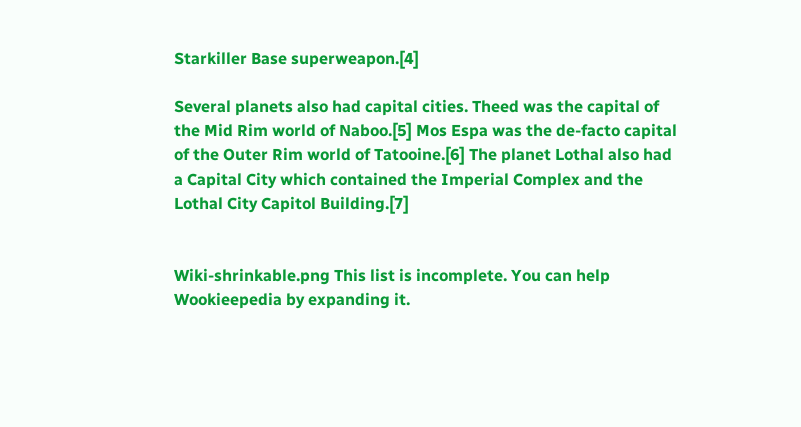Starkiller Base superweapon.[4]

Several planets also had capital cities. Theed was the capital of the Mid Rim world of Naboo.[5] Mos Espa was the de-facto capital of the Outer Rim world of Tatooine.[6] The planet Lothal also had a Capital City which contained the Imperial Complex and the Lothal City Capitol Building.[7]


Wiki-shrinkable.png This list is incomplete. You can help Wookieepedia by expanding it.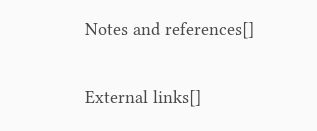Notes and references[]

External links[]